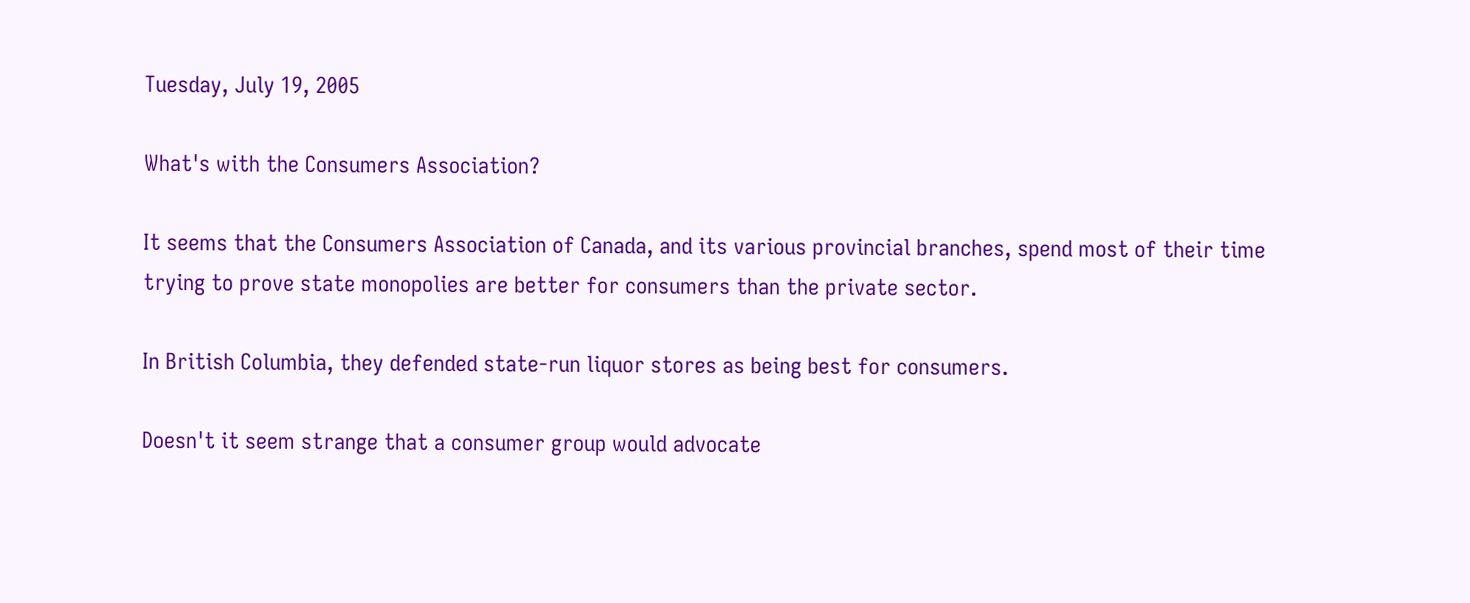Tuesday, July 19, 2005

What's with the Consumers Association?

It seems that the Consumers Association of Canada, and its various provincial branches, spend most of their time trying to prove state monopolies are better for consumers than the private sector.

In British Columbia, they defended state-run liquor stores as being best for consumers.

Doesn't it seem strange that a consumer group would advocate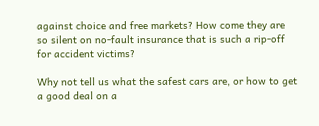against choice and free markets? How come they are so silent on no-fault insurance that is such a rip-off for accident victims?

Why not tell us what the safest cars are, or how to get a good deal on a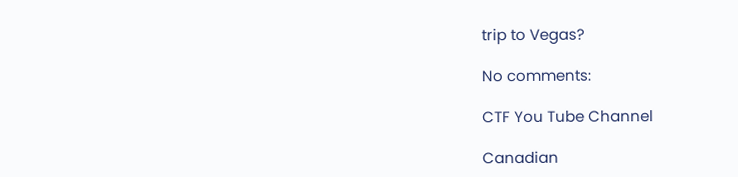trip to Vegas?

No comments:

CTF You Tube Channel

Canadian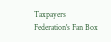Taxpayers Federation's Fan Box